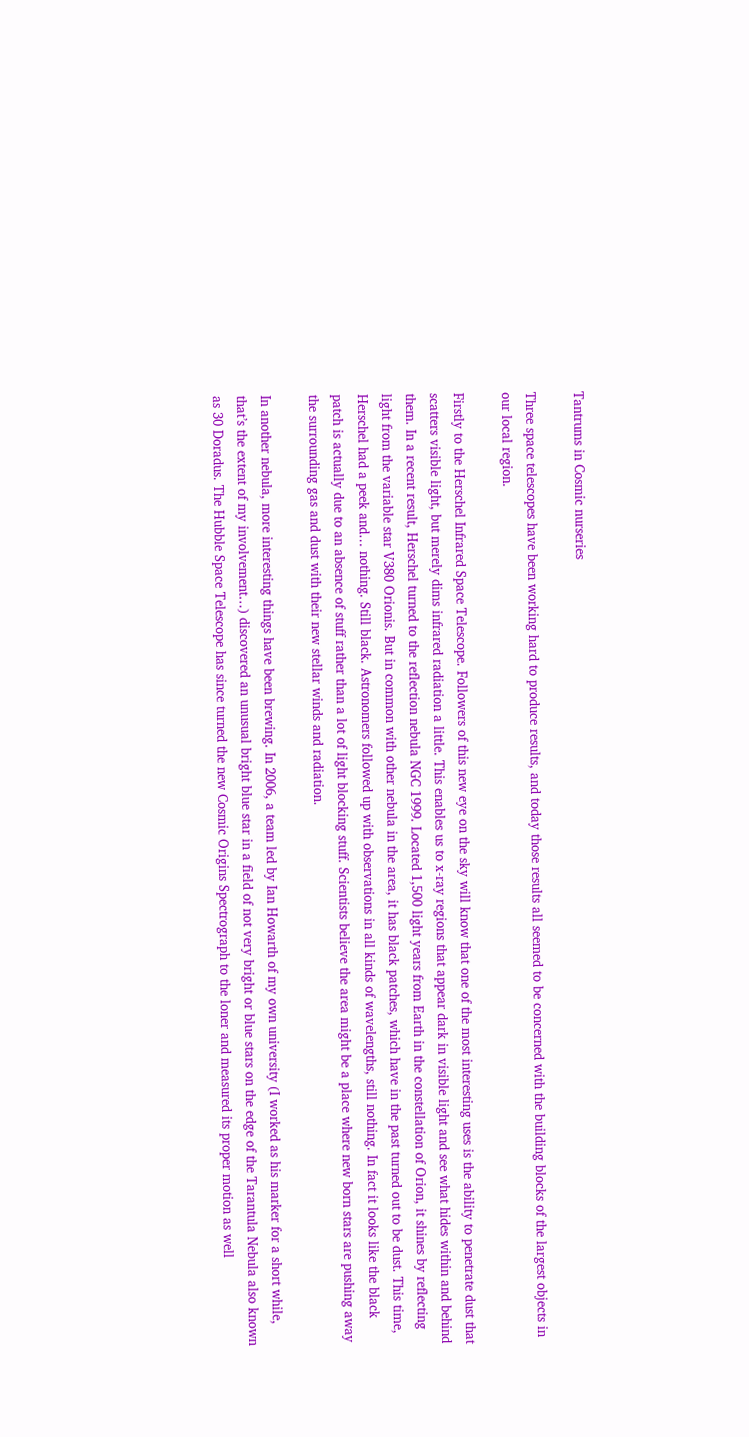Tantrums in Cosmic nurseries

Three space telescopes have been working hard to produce results, and today those results all seemed to be concerned with the building blocks of the largest objects in our local region.

Firstly to the Herschel Infrared Space Telescope. Followers of this new eye on the sky will know that one of the most interesting uses is the ability to penetrate dust that scatters visible light, but merely dims infrared radiation a little. This enables us to x-ray regions that appear dark in visible light and see what hides within and behind them. In a recent result, Herschel turned to the reflection nebula NGC 1999. Located 1,500 light years from Earth in the constellation of Orion, it shines by reflecting light from the variable star V380 Orionis. But in common with other nebula in the area, it has black patches, which have in the past turned out to be dust. This time, Herschel had a peek and… nothing. Still black. Astronomers followed up with observations in all kinds of wavelengths, still nothing. In fact it looks like the black patch is actually due to an absence of stuff rather than a lot of light blocking stuff. Scientists believe the area might be a place where new born stars are pushing away the surrounding gas and dust with their new stellar winds and radiation.

In another nebula, more interesting things have been brewing. In 2006, a team led by Ian Howarth of my own university (I worked as his marker for a short while, that’s the extent of my involvement…) discovered an unusual bright blue star in a field of not very bright or blue stars on the edge of the Tarantula Nebula also known as 30 Doradus. The Hubble Space Telescope has since turned the new Cosmic Origins Spectrograph to the loner and measured its proper motion as well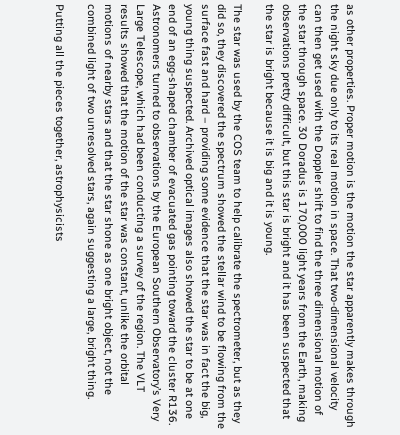as other properties. Proper motion is the motion the star apparently makes through the night sky due only to its real motion in space. That two-dimensional velocity can then get used with the Doppler shift to find the three dimensional motion of the star through space. 30 Doradus is 170,000 light years from the Earth, making observations pretty difficult, but this star is bright and it has been suspected that the star is bright because it is big and it is young.

The star was used by the COS team to help calibrate the spectrometer, but as they did so, they discovered the spectrum showed the stellar wind to be flowing from the surface fast and hard – providing some evidence that the star was in fact the big, young thing suspected. Archived optical images also showed the star to be at one end of an egg-shaped chamber of evacuated gas pointing toward the cluster R136. Astronomers turned to observations by the European Southern Observatory’s Very Large Telescope, which had been conducting a survey of the region. The VLT results showed that the motion of the star was constant, unlike the orbital motions of nearby stars and that the star shone as one bright object, not the combined light of two unresolved stars, again suggesting a large, bright thing.

Putting all the pieces together, astrophysicists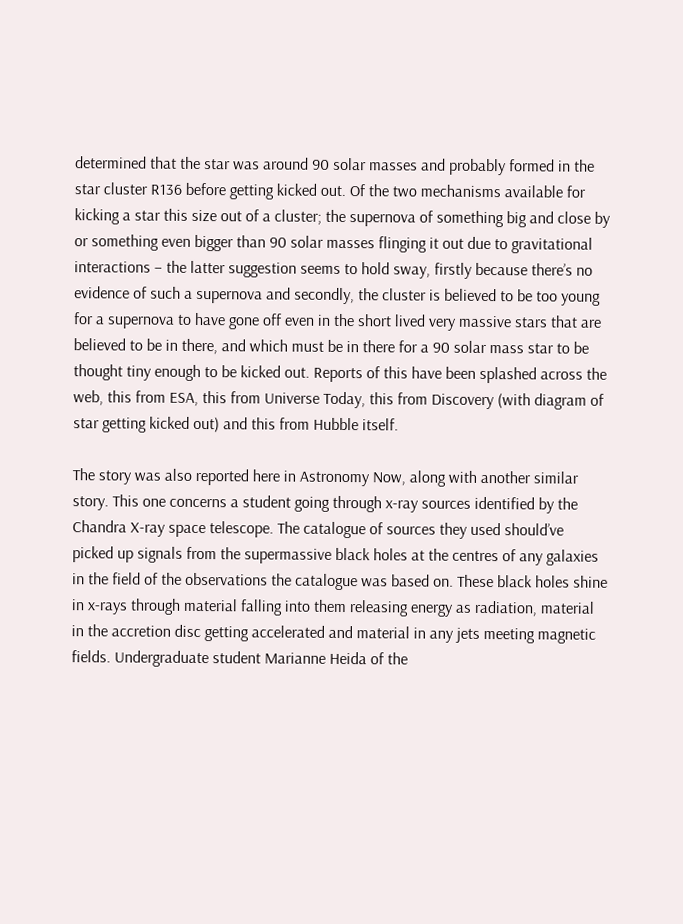determined that the star was around 90 solar masses and probably formed in the star cluster R136 before getting kicked out. Of the two mechanisms available for kicking a star this size out of a cluster; the supernova of something big and close by or something even bigger than 90 solar masses flinging it out due to gravitational interactions – the latter suggestion seems to hold sway, firstly because there’s no evidence of such a supernova and secondly, the cluster is believed to be too young for a supernova to have gone off even in the short lived very massive stars that are believed to be in there, and which must be in there for a 90 solar mass star to be thought tiny enough to be kicked out. Reports of this have been splashed across the web, this from ESA, this from Universe Today, this from Discovery (with diagram of star getting kicked out) and this from Hubble itself.

The story was also reported here in Astronomy Now, along with another similar story. This one concerns a student going through x-ray sources identified by the Chandra X-ray space telescope. The catalogue of sources they used should’ve picked up signals from the supermassive black holes at the centres of any galaxies in the field of the observations the catalogue was based on. These black holes shine in x-rays through material falling into them releasing energy as radiation, material in the accretion disc getting accelerated and material in any jets meeting magnetic fields. Undergraduate student Marianne Heida of the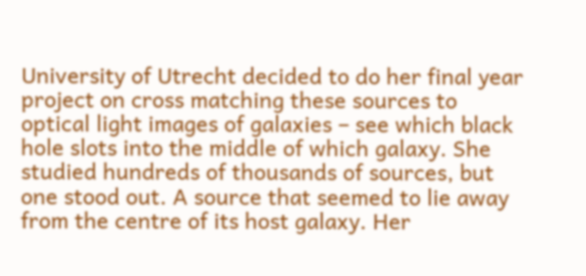University of Utrecht decided to do her final year project on cross matching these sources to optical light images of galaxies – see which black hole slots into the middle of which galaxy. She studied hundreds of thousands of sources, but one stood out. A source that seemed to lie away from the centre of its host galaxy. Her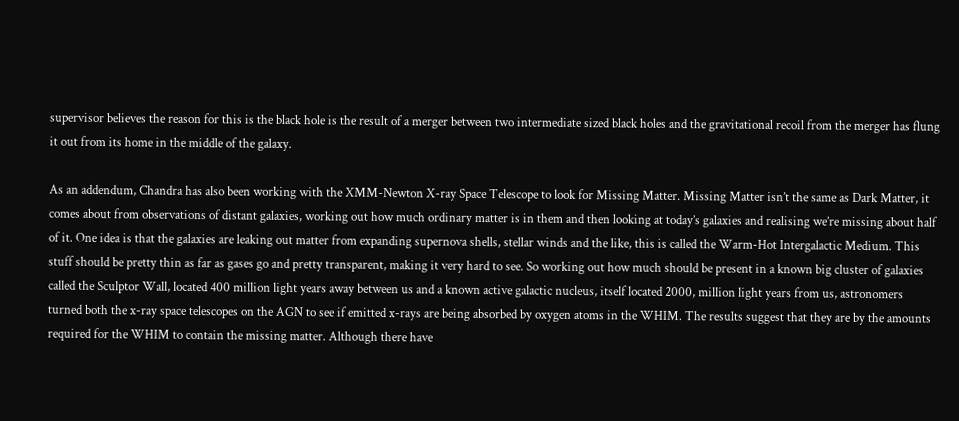supervisor believes the reason for this is the black hole is the result of a merger between two intermediate sized black holes and the gravitational recoil from the merger has flung it out from its home in the middle of the galaxy.

As an addendum, Chandra has also been working with the XMM-Newton X-ray Space Telescope to look for Missing Matter. Missing Matter isn’t the same as Dark Matter, it comes about from observations of distant galaxies, working out how much ordinary matter is in them and then looking at today’s galaxies and realising we’re missing about half of it. One idea is that the galaxies are leaking out matter from expanding supernova shells, stellar winds and the like, this is called the Warm-Hot Intergalactic Medium. This stuff should be pretty thin as far as gases go and pretty transparent, making it very hard to see. So working out how much should be present in a known big cluster of galaxies called the Sculptor Wall, located 400 million light years away between us and a known active galactic nucleus, itself located 2000, million light years from us, astronomers turned both the x-ray space telescopes on the AGN to see if emitted x-rays are being absorbed by oxygen atoms in the WHIM. The results suggest that they are by the amounts required for the WHIM to contain the missing matter. Although there have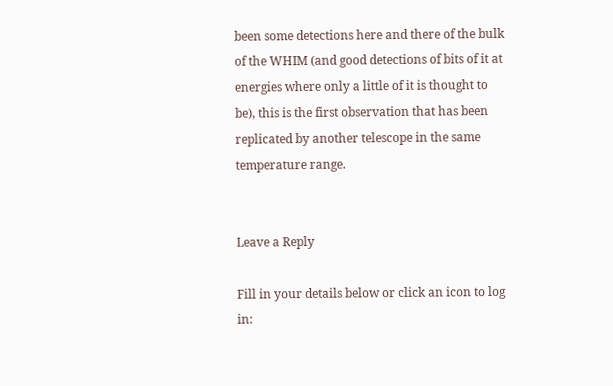been some detections here and there of the bulk of the WHIM (and good detections of bits of it at energies where only a little of it is thought to be), this is the first observation that has been replicated by another telescope in the same temperature range.


Leave a Reply

Fill in your details below or click an icon to log in: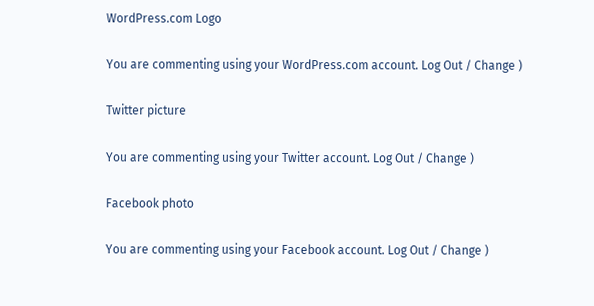WordPress.com Logo

You are commenting using your WordPress.com account. Log Out / Change )

Twitter picture

You are commenting using your Twitter account. Log Out / Change )

Facebook photo

You are commenting using your Facebook account. Log Out / Change )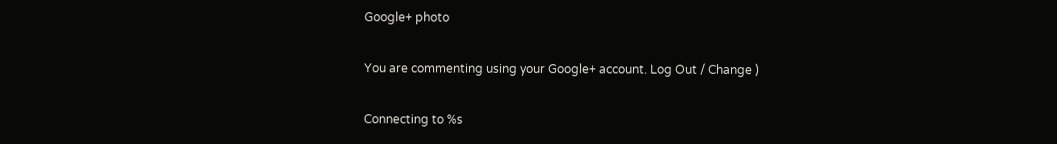Google+ photo

You are commenting using your Google+ account. Log Out / Change )

Connecting to %s